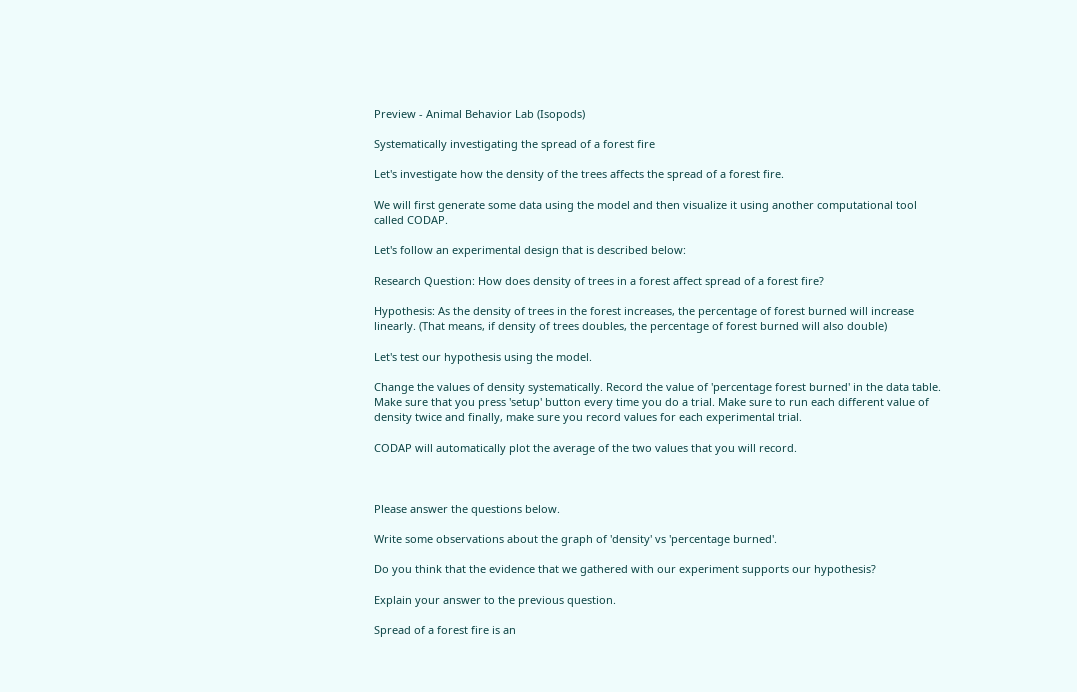Preview - Animal Behavior Lab (Isopods)

Systematically investigating the spread of a forest fire

Let's investigate how the density of the trees affects the spread of a forest fire.

We will first generate some data using the model and then visualize it using another computational tool called CODAP.

Let's follow an experimental design that is described below:

Research Question: How does density of trees in a forest affect spread of a forest fire?

Hypothesis: As the density of trees in the forest increases, the percentage of forest burned will increase linearly. (That means, if density of trees doubles, the percentage of forest burned will also double)

Let's test our hypothesis using the model.

Change the values of density systematically. Record the value of 'percentage forest burned' in the data table. Make sure that you press 'setup' button every time you do a trial. Make sure to run each different value of density twice and finally, make sure you record values for each experimental trial.

CODAP will automatically plot the average of the two values that you will record.



Please answer the questions below.

Write some observations about the graph of 'density' vs 'percentage burned'.

Do you think that the evidence that we gathered with our experiment supports our hypothesis?

Explain your answer to the previous question.

Spread of a forest fire is an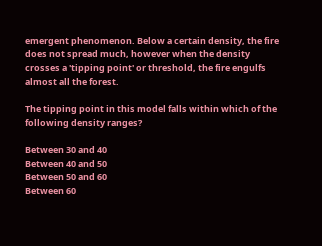emergent phenomenon. Below a certain density, the fire does not spread much, however when the density crosses a 'tipping point' or threshold, the fire engulfs almost all the forest.

The tipping point in this model falls within which of the following density ranges?

Between 30 and 40
Between 40 and 50
Between 50 and 60
Between 60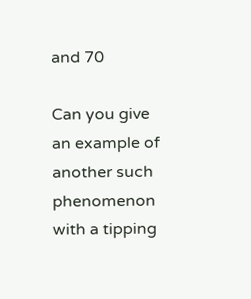and 70

Can you give an example of another such phenomenon with a tipping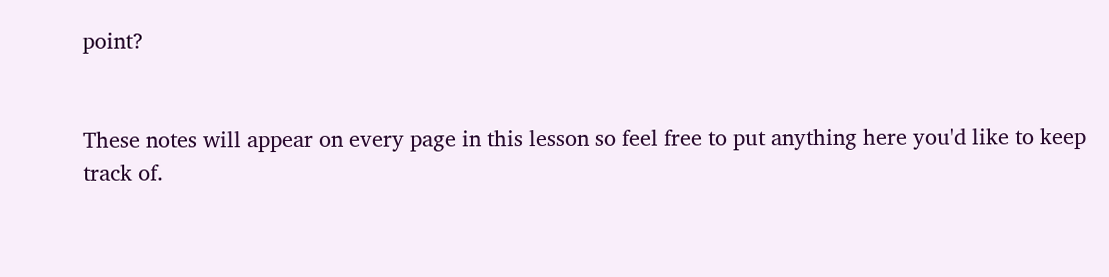point?


These notes will appear on every page in this lesson so feel free to put anything here you'd like to keep track of.